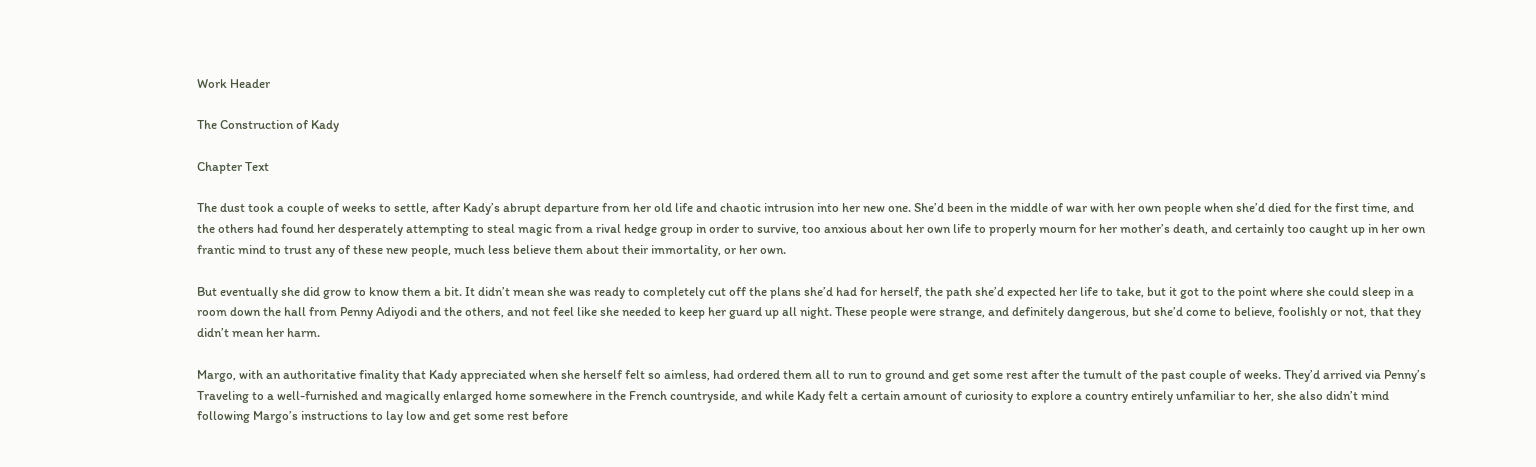Work Header

The Construction of Kady

Chapter Text

The dust took a couple of weeks to settle, after Kady’s abrupt departure from her old life and chaotic intrusion into her new one. She’d been in the middle of war with her own people when she’d died for the first time, and the others had found her desperately attempting to steal magic from a rival hedge group in order to survive, too anxious about her own life to properly mourn for her mother’s death, and certainly too caught up in her own frantic mind to trust any of these new people, much less believe them about their immortality, or her own.

But eventually she did grow to know them a bit. It didn’t mean she was ready to completely cut off the plans she’d had for herself, the path she’d expected her life to take, but it got to the point where she could sleep in a room down the hall from Penny Adiyodi and the others, and not feel like she needed to keep her guard up all night. These people were strange, and definitely dangerous, but she’d come to believe, foolishly or not, that they didn’t mean her harm.

Margo, with an authoritative finality that Kady appreciated when she herself felt so aimless, had ordered them all to run to ground and get some rest after the tumult of the past couple of weeks. They’d arrived via Penny’s Traveling to a well-furnished and magically enlarged home somewhere in the French countryside, and while Kady felt a certain amount of curiosity to explore a country entirely unfamiliar to her, she also didn’t mind following Margo’s instructions to lay low and get some rest before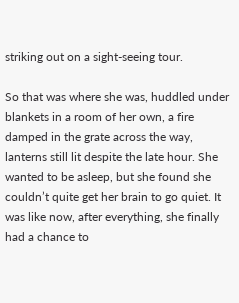striking out on a sight-seeing tour.

So that was where she was, huddled under blankets in a room of her own, a fire damped in the grate across the way, lanterns still lit despite the late hour. She wanted to be asleep, but she found she couldn’t quite get her brain to go quiet. It was like now, after everything, she finally had a chance to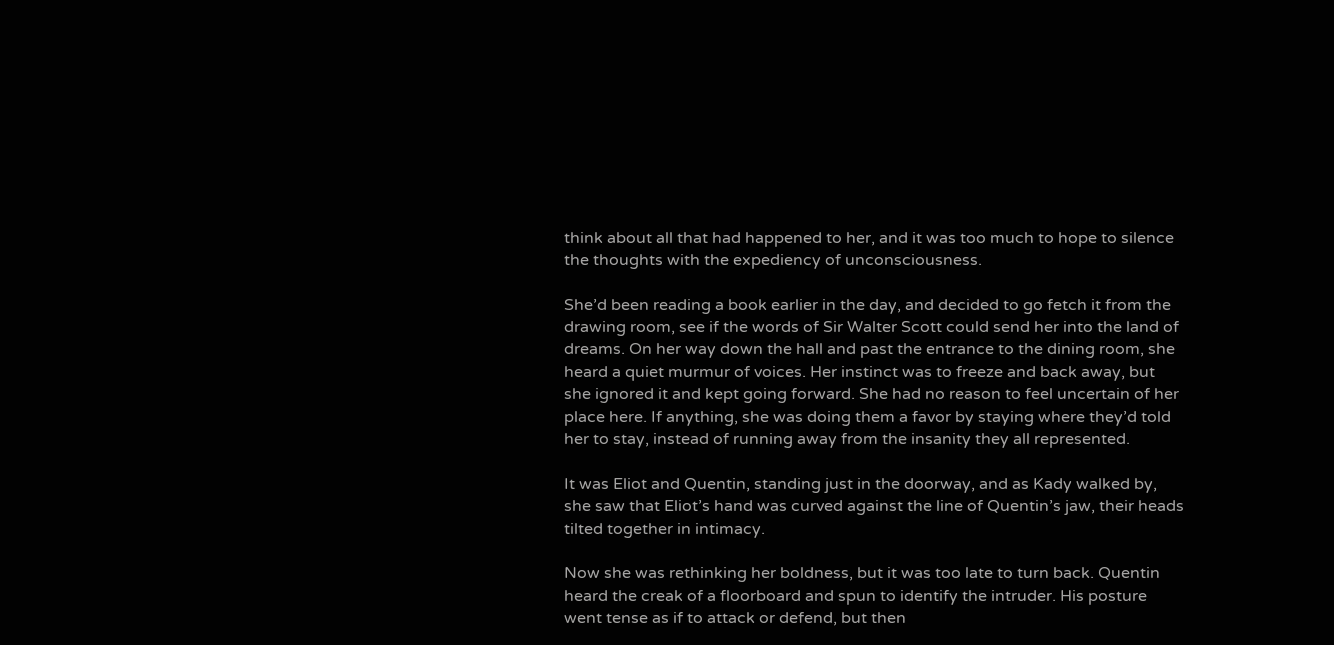think about all that had happened to her, and it was too much to hope to silence the thoughts with the expediency of unconsciousness.

She’d been reading a book earlier in the day, and decided to go fetch it from the drawing room, see if the words of Sir Walter Scott could send her into the land of dreams. On her way down the hall and past the entrance to the dining room, she heard a quiet murmur of voices. Her instinct was to freeze and back away, but she ignored it and kept going forward. She had no reason to feel uncertain of her place here. If anything, she was doing them a favor by staying where they’d told her to stay, instead of running away from the insanity they all represented.

It was Eliot and Quentin, standing just in the doorway, and as Kady walked by, she saw that Eliot’s hand was curved against the line of Quentin’s jaw, their heads tilted together in intimacy.

Now she was rethinking her boldness, but it was too late to turn back. Quentin heard the creak of a floorboard and spun to identify the intruder. His posture went tense as if to attack or defend, but then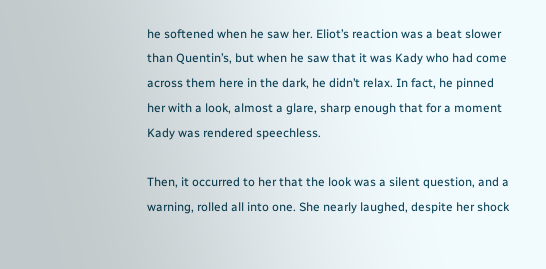he softened when he saw her. Eliot’s reaction was a beat slower than Quentin’s, but when he saw that it was Kady who had come across them here in the dark, he didn’t relax. In fact, he pinned her with a look, almost a glare, sharp enough that for a moment Kady was rendered speechless.

Then, it occurred to her that the look was a silent question, and a warning, rolled all into one. She nearly laughed, despite her shock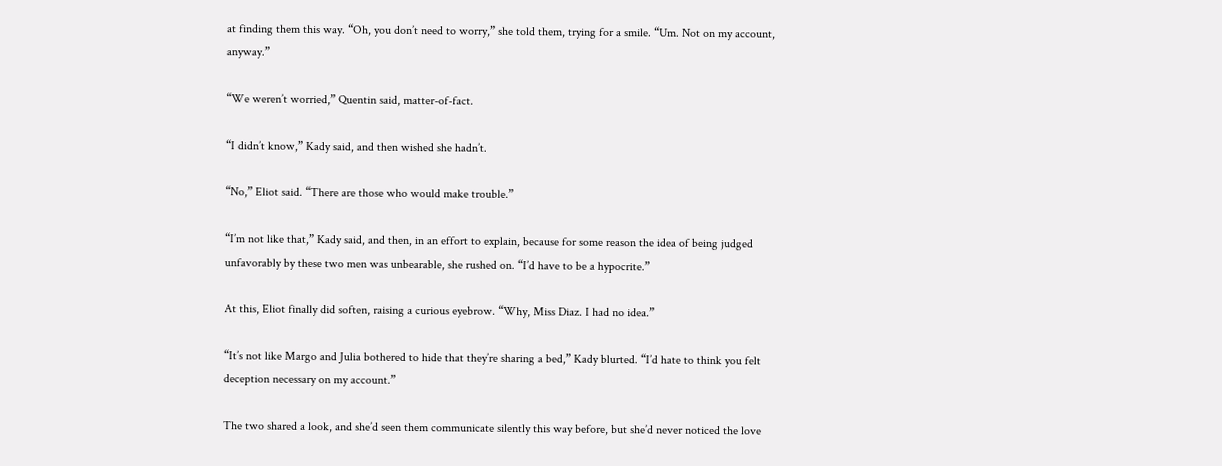at finding them this way. “Oh, you don’t need to worry,” she told them, trying for a smile. “Um. Not on my account, anyway.”

“We weren’t worried,” Quentin said, matter-of-fact.

“I didn’t know,” Kady said, and then wished she hadn’t.

“No,” Eliot said. “There are those who would make trouble.”

“I’m not like that,” Kady said, and then, in an effort to explain, because for some reason the idea of being judged unfavorably by these two men was unbearable, she rushed on. “I’d have to be a hypocrite.”

At this, Eliot finally did soften, raising a curious eyebrow. “Why, Miss Diaz. I had no idea.”

“It’s not like Margo and Julia bothered to hide that they’re sharing a bed,” Kady blurted. “I’d hate to think you felt deception necessary on my account.”

The two shared a look, and she’d seen them communicate silently this way before, but she’d never noticed the love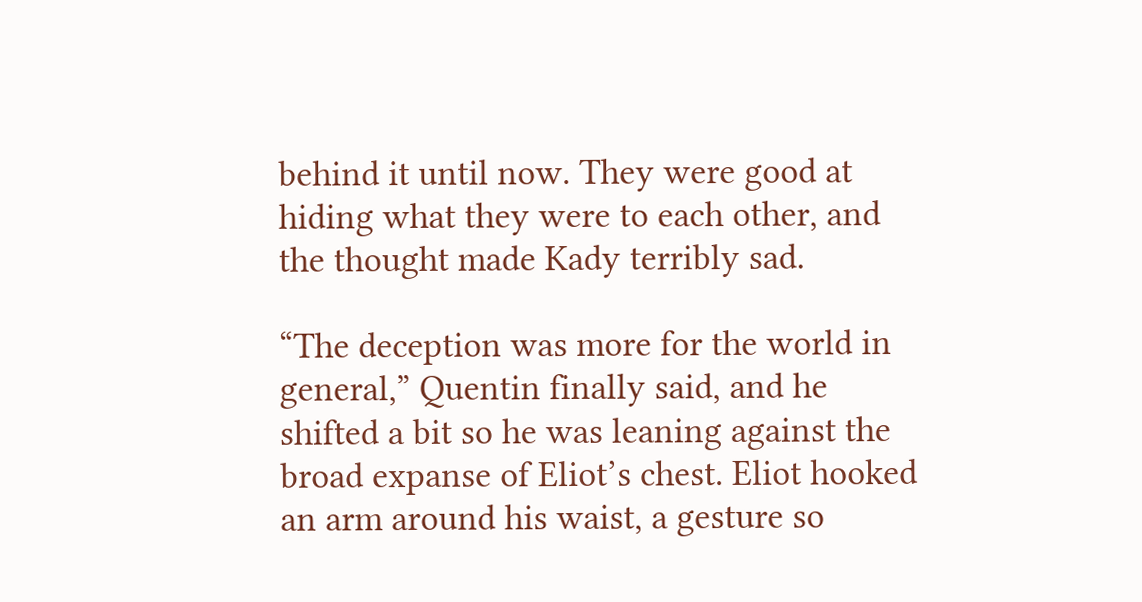behind it until now. They were good at hiding what they were to each other, and the thought made Kady terribly sad.

“The deception was more for the world in general,” Quentin finally said, and he shifted a bit so he was leaning against the broad expanse of Eliot’s chest. Eliot hooked an arm around his waist, a gesture so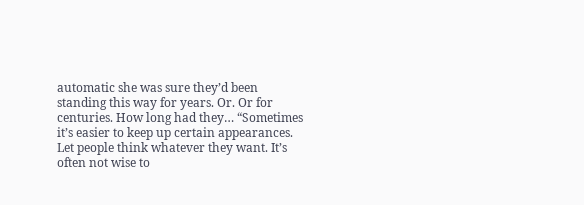automatic she was sure they’d been standing this way for years. Or. Or for centuries. How long had they… “Sometimes it’s easier to keep up certain appearances. Let people think whatever they want. It’s often not wise to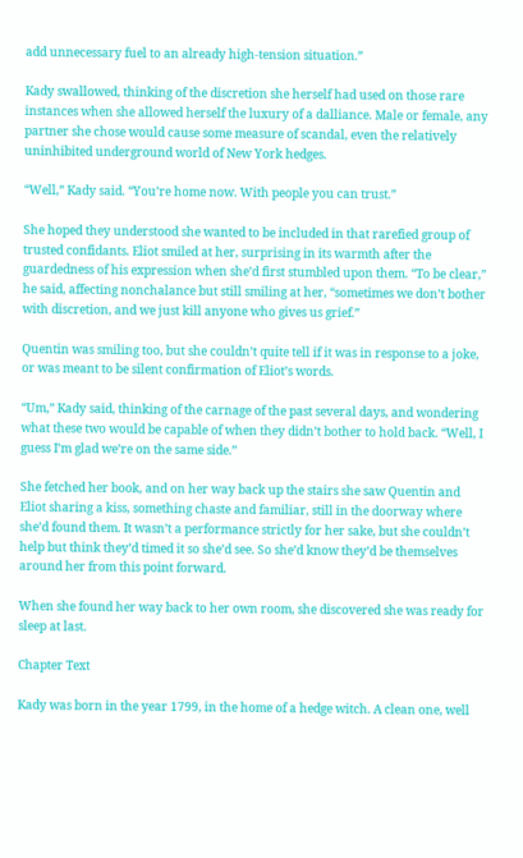add unnecessary fuel to an already high-tension situation.”

Kady swallowed, thinking of the discretion she herself had used on those rare instances when she allowed herself the luxury of a dalliance. Male or female, any partner she chose would cause some measure of scandal, even the relatively uninhibited underground world of New York hedges.

“Well,” Kady said. “You’re home now. With people you can trust.”

She hoped they understood she wanted to be included in that rarefied group of trusted confidants. Eliot smiled at her, surprising in its warmth after the guardedness of his expression when she’d first stumbled upon them. “To be clear,” he said, affecting nonchalance but still smiling at her, “sometimes we don’t bother with discretion, and we just kill anyone who gives us grief.”

Quentin was smiling too, but she couldn’t quite tell if it was in response to a joke, or was meant to be silent confirmation of Eliot’s words.

“Um,” Kady said, thinking of the carnage of the past several days, and wondering what these two would be capable of when they didn’t bother to hold back. “Well, I guess I’m glad we’re on the same side.”

She fetched her book, and on her way back up the stairs she saw Quentin and Eliot sharing a kiss, something chaste and familiar, still in the doorway where she’d found them. It wasn’t a performance strictly for her sake, but she couldn’t help but think they’d timed it so she’d see. So she’d know they’d be themselves around her from this point forward.

When she found her way back to her own room, she discovered she was ready for sleep at last.

Chapter Text

Kady was born in the year 1799, in the home of a hedge witch. A clean one, well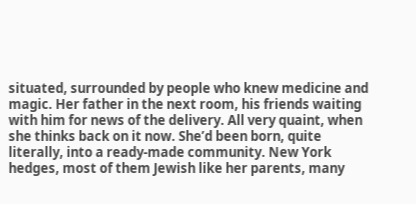situated, surrounded by people who knew medicine and magic. Her father in the next room, his friends waiting with him for news of the delivery. All very quaint, when she thinks back on it now. She’d been born, quite literally, into a ready-made community. New York hedges, most of them Jewish like her parents, many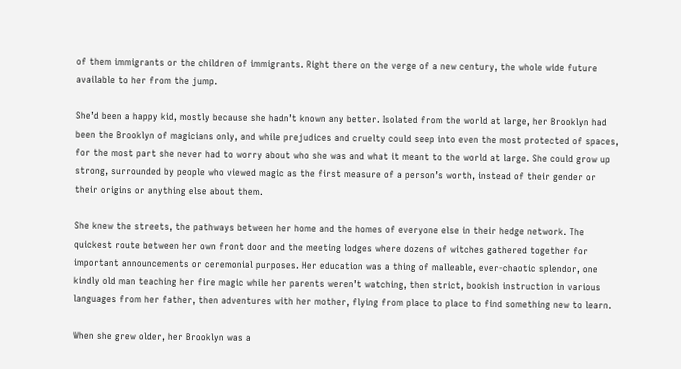of them immigrants or the children of immigrants. Right there on the verge of a new century, the whole wide future available to her from the jump.

She’d been a happy kid, mostly because she hadn’t known any better. Isolated from the world at large, her Brooklyn had been the Brooklyn of magicians only, and while prejudices and cruelty could seep into even the most protected of spaces, for the most part she never had to worry about who she was and what it meant to the world at large. She could grow up strong, surrounded by people who viewed magic as the first measure of a person’s worth, instead of their gender or their origins or anything else about them.

She knew the streets, the pathways between her home and the homes of everyone else in their hedge network. The quickest route between her own front door and the meeting lodges where dozens of witches gathered together for important announcements or ceremonial purposes. Her education was a thing of malleable, ever-chaotic splendor, one kindly old man teaching her fire magic while her parents weren’t watching, then strict, bookish instruction in various languages from her father, then adventures with her mother, flying from place to place to find something new to learn.

When she grew older, her Brooklyn was a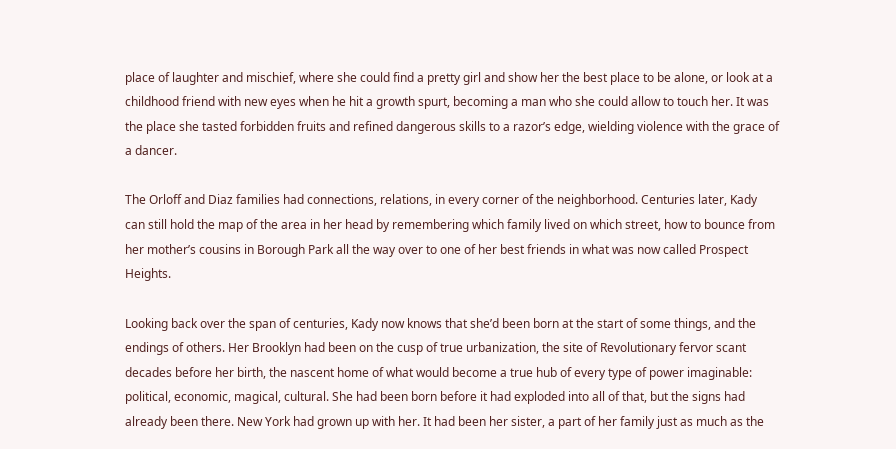place of laughter and mischief, where she could find a pretty girl and show her the best place to be alone, or look at a childhood friend with new eyes when he hit a growth spurt, becoming a man who she could allow to touch her. It was the place she tasted forbidden fruits and refined dangerous skills to a razor’s edge, wielding violence with the grace of a dancer.

The Orloff and Diaz families had connections, relations, in every corner of the neighborhood. Centuries later, Kady can still hold the map of the area in her head by remembering which family lived on which street, how to bounce from her mother’s cousins in Borough Park all the way over to one of her best friends in what was now called Prospect Heights.

Looking back over the span of centuries, Kady now knows that she’d been born at the start of some things, and the endings of others. Her Brooklyn had been on the cusp of true urbanization, the site of Revolutionary fervor scant decades before her birth, the nascent home of what would become a true hub of every type of power imaginable: political, economic, magical, cultural. She had been born before it had exploded into all of that, but the signs had already been there. New York had grown up with her. It had been her sister, a part of her family just as much as the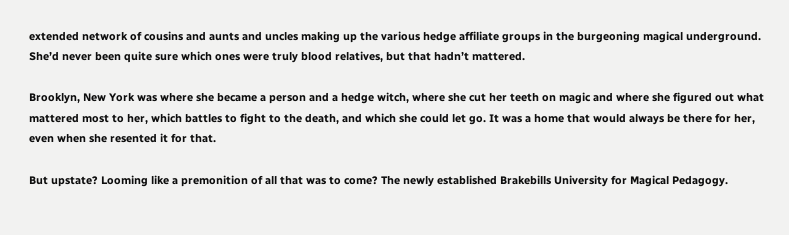extended network of cousins and aunts and uncles making up the various hedge affiliate groups in the burgeoning magical underground. She’d never been quite sure which ones were truly blood relatives, but that hadn’t mattered.

Brooklyn, New York was where she became a person and a hedge witch, where she cut her teeth on magic and where she figured out what mattered most to her, which battles to fight to the death, and which she could let go. It was a home that would always be there for her, even when she resented it for that.

But upstate? Looming like a premonition of all that was to come? The newly established Brakebills University for Magical Pedagogy.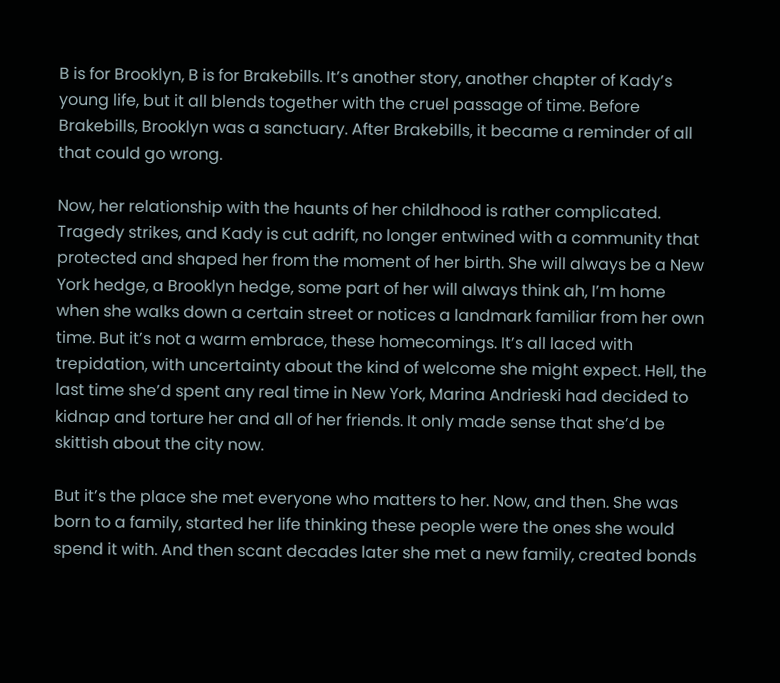B is for Brooklyn, B is for Brakebills. It’s another story, another chapter of Kady’s young life, but it all blends together with the cruel passage of time. Before Brakebills, Brooklyn was a sanctuary. After Brakebills, it became a reminder of all that could go wrong.

Now, her relationship with the haunts of her childhood is rather complicated. Tragedy strikes, and Kady is cut adrift, no longer entwined with a community that protected and shaped her from the moment of her birth. She will always be a New York hedge, a Brooklyn hedge, some part of her will always think ah, I’m home when she walks down a certain street or notices a landmark familiar from her own time. But it’s not a warm embrace, these homecomings. It’s all laced with trepidation, with uncertainty about the kind of welcome she might expect. Hell, the last time she’d spent any real time in New York, Marina Andrieski had decided to kidnap and torture her and all of her friends. It only made sense that she’d be skittish about the city now.

But it’s the place she met everyone who matters to her. Now, and then. She was born to a family, started her life thinking these people were the ones she would spend it with. And then scant decades later she met a new family, created bonds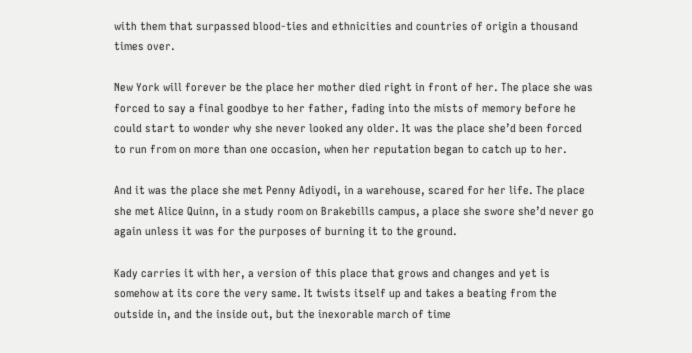with them that surpassed blood-ties and ethnicities and countries of origin a thousand times over.

New York will forever be the place her mother died right in front of her. The place she was forced to say a final goodbye to her father, fading into the mists of memory before he could start to wonder why she never looked any older. It was the place she’d been forced to run from on more than one occasion, when her reputation began to catch up to her.

And it was the place she met Penny Adiyodi, in a warehouse, scared for her life. The place she met Alice Quinn, in a study room on Brakebills campus, a place she swore she’d never go again unless it was for the purposes of burning it to the ground.

Kady carries it with her, a version of this place that grows and changes and yet is somehow at its core the very same. It twists itself up and takes a beating from the outside in, and the inside out, but the inexorable march of time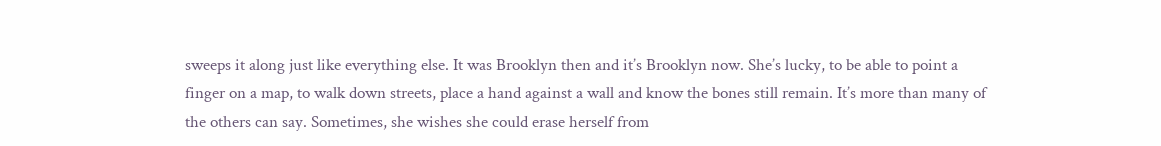sweeps it along just like everything else. It was Brooklyn then and it’s Brooklyn now. She’s lucky, to be able to point a finger on a map, to walk down streets, place a hand against a wall and know the bones still remain. It’s more than many of the others can say. Sometimes, she wishes she could erase herself from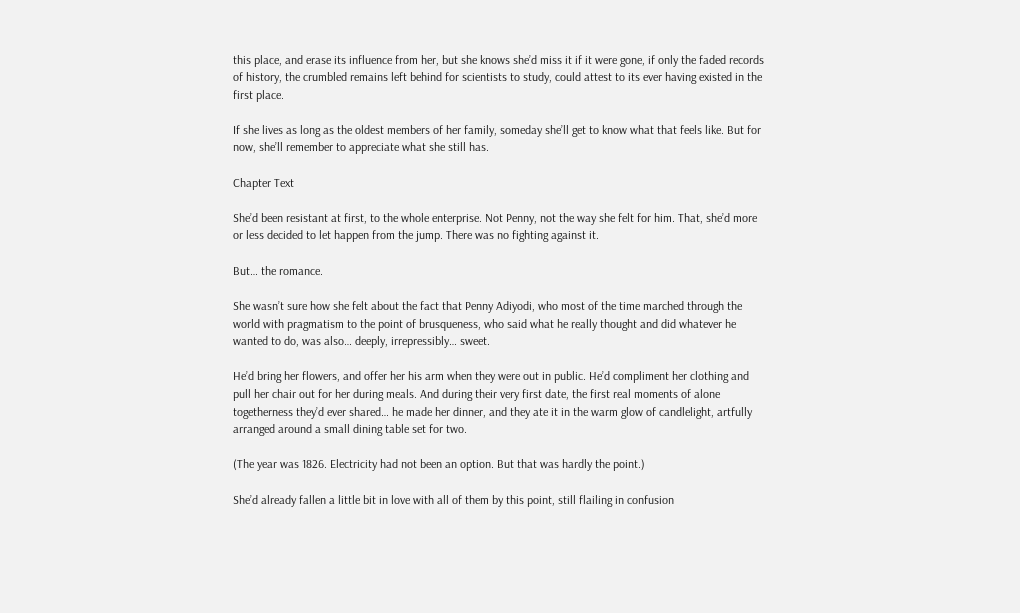this place, and erase its influence from her, but she knows she’d miss it if it were gone, if only the faded records of history, the crumbled remains left behind for scientists to study, could attest to its ever having existed in the first place.

If she lives as long as the oldest members of her family, someday she’ll get to know what that feels like. But for now, she’ll remember to appreciate what she still has.

Chapter Text

She’d been resistant at first, to the whole enterprise. Not Penny, not the way she felt for him. That, she’d more or less decided to let happen from the jump. There was no fighting against it.

But… the romance.

She wasn’t sure how she felt about the fact that Penny Adiyodi, who most of the time marched through the world with pragmatism to the point of brusqueness, who said what he really thought and did whatever he wanted to do, was also… deeply, irrepressibly… sweet.

He’d bring her flowers, and offer her his arm when they were out in public. He’d compliment her clothing and pull her chair out for her during meals. And during their very first date, the first real moments of alone togetherness they’d ever shared… he made her dinner, and they ate it in the warm glow of candlelight, artfully arranged around a small dining table set for two.

(The year was 1826. Electricity had not been an option. But that was hardly the point.)

She’d already fallen a little bit in love with all of them by this point, still flailing in confusion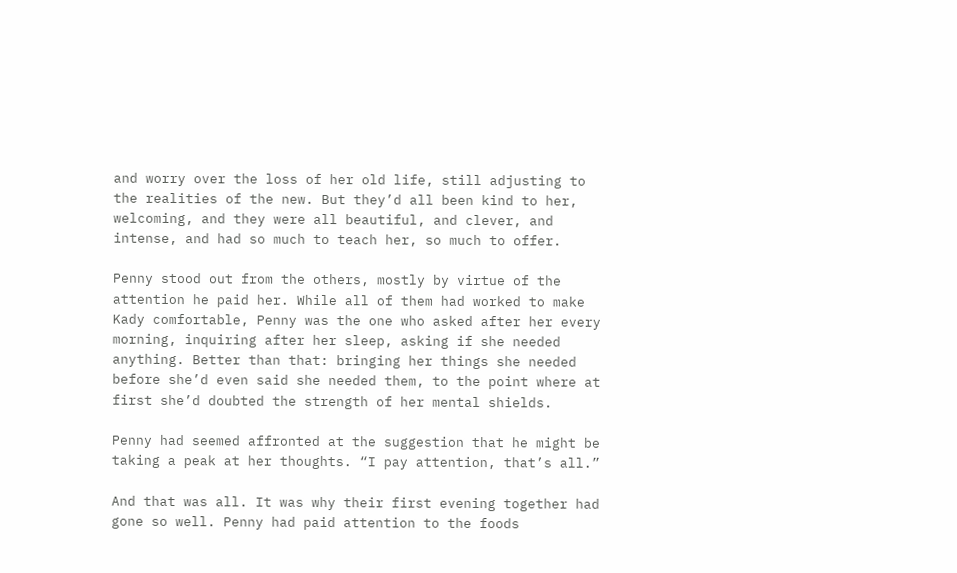and worry over the loss of her old life, still adjusting to the realities of the new. But they’d all been kind to her, welcoming, and they were all beautiful, and clever, and intense, and had so much to teach her, so much to offer.

Penny stood out from the others, mostly by virtue of the attention he paid her. While all of them had worked to make Kady comfortable, Penny was the one who asked after her every morning, inquiring after her sleep, asking if she needed anything. Better than that: bringing her things she needed before she’d even said she needed them, to the point where at first she’d doubted the strength of her mental shields.

Penny had seemed affronted at the suggestion that he might be taking a peak at her thoughts. “I pay attention, that’s all.”

And that was all. It was why their first evening together had gone so well. Penny had paid attention to the foods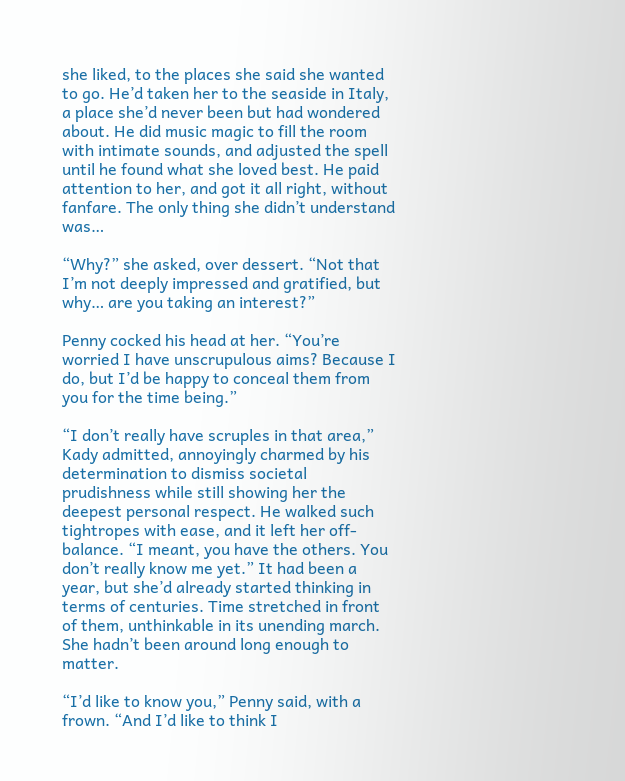she liked, to the places she said she wanted to go. He’d taken her to the seaside in Italy, a place she’d never been but had wondered about. He did music magic to fill the room with intimate sounds, and adjusted the spell until he found what she loved best. He paid attention to her, and got it all right, without fanfare. The only thing she didn’t understand was…

“Why?” she asked, over dessert. “Not that I’m not deeply impressed and gratified, but why… are you taking an interest?”

Penny cocked his head at her. “You’re worried I have unscrupulous aims? Because I do, but I’d be happy to conceal them from you for the time being.”

“I don’t really have scruples in that area,” Kady admitted, annoyingly charmed by his determination to dismiss societal prudishness while still showing her the deepest personal respect. He walked such tightropes with ease, and it left her off-balance. “I meant, you have the others. You don’t really know me yet.” It had been a year, but she’d already started thinking in terms of centuries. Time stretched in front of them, unthinkable in its unending march. She hadn’t been around long enough to matter.

“I’d like to know you,” Penny said, with a frown. “And I’d like to think I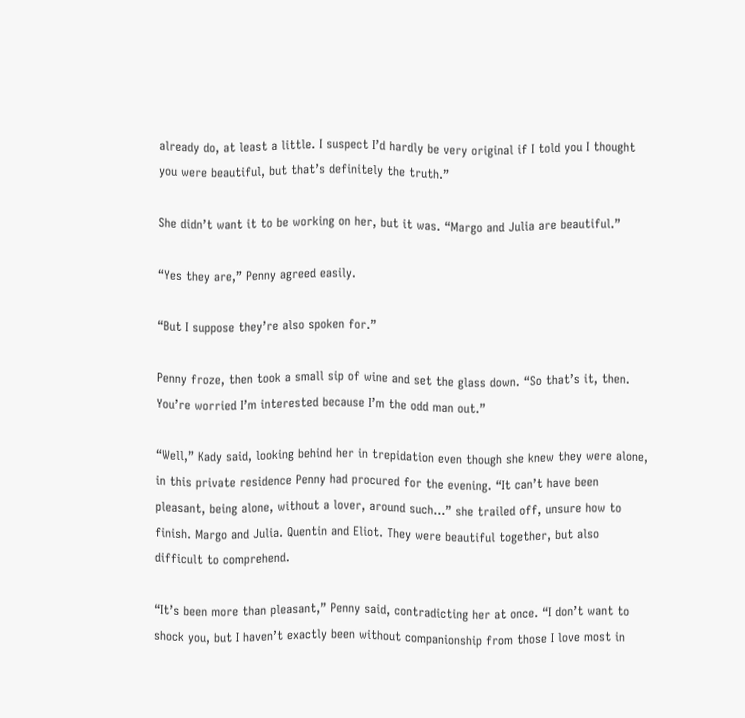already do, at least a little. I suspect I’d hardly be very original if I told you I thought you were beautiful, but that’s definitely the truth.”

She didn’t want it to be working on her, but it was. “Margo and Julia are beautiful.”

“Yes they are,” Penny agreed easily.

“But I suppose they’re also spoken for.”

Penny froze, then took a small sip of wine and set the glass down. “So that’s it, then. You’re worried I’m interested because I’m the odd man out.”

“Well,” Kady said, looking behind her in trepidation even though she knew they were alone, in this private residence Penny had procured for the evening. “It can’t have been pleasant, being alone, without a lover, around such…” she trailed off, unsure how to finish. Margo and Julia. Quentin and Eliot. They were beautiful together, but also difficult to comprehend.

“It’s been more than pleasant,” Penny said, contradicting her at once. “I don’t want to shock you, but I haven’t exactly been without companionship from those I love most in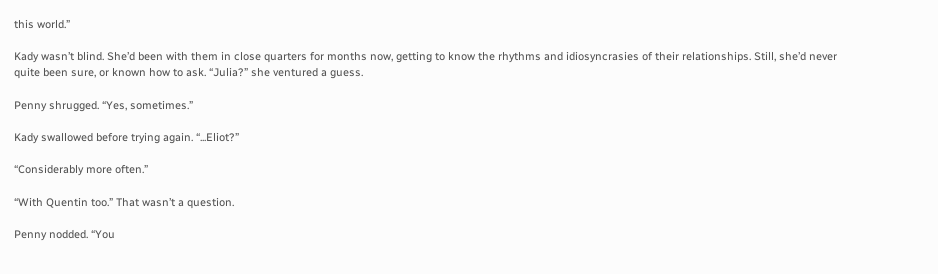this world.”

Kady wasn’t blind. She’d been with them in close quarters for months now, getting to know the rhythms and idiosyncrasies of their relationships. Still, she’d never quite been sure, or known how to ask. “Julia?” she ventured a guess.

Penny shrugged. “Yes, sometimes.”

Kady swallowed before trying again. “...Eliot?”

“Considerably more often.”

“With Quentin too.” That wasn’t a question.

Penny nodded. “You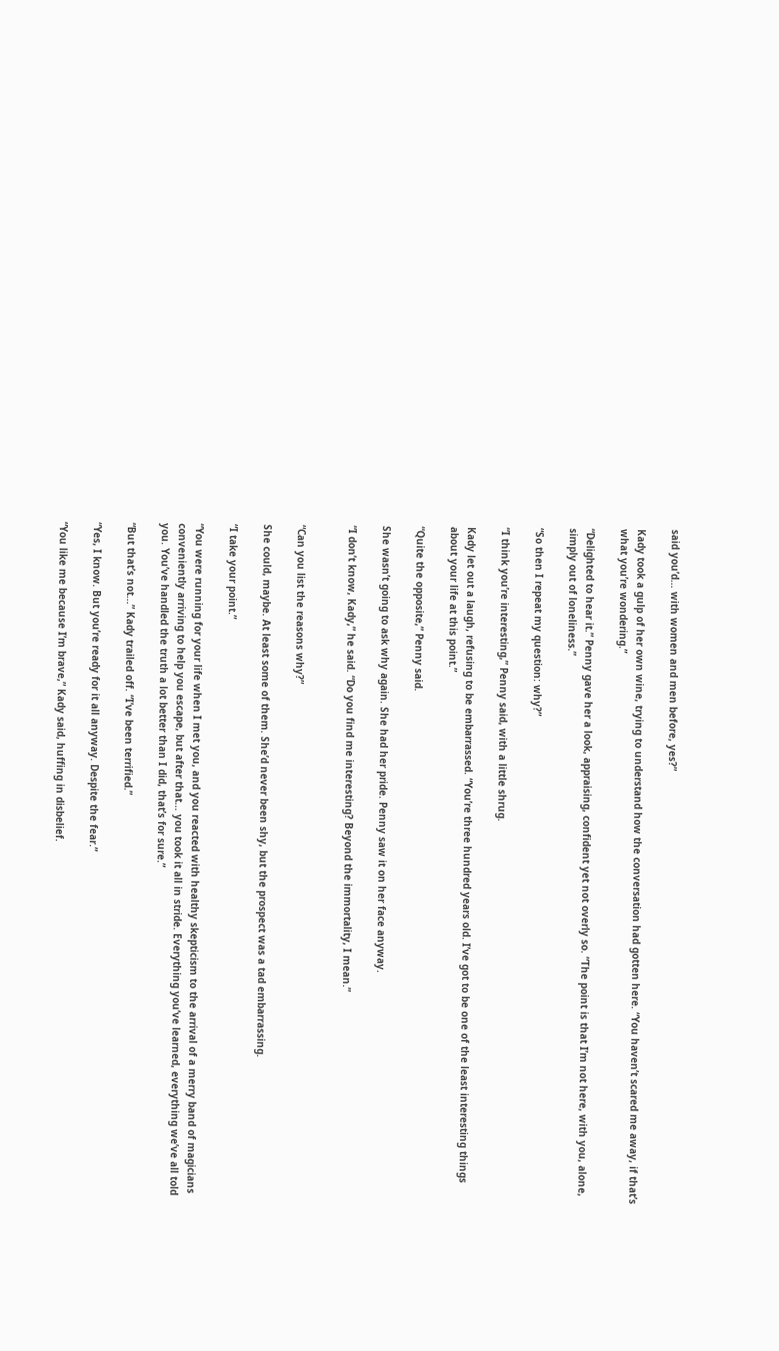said you’d… with women and men before, yes?”

Kady took a gulp of her own wine, trying to understand how the conversation had gotten here. “You haven’t scared me away, if that’s what you’re wondering.”

“Delighted to hear it.” Penny gave her a look, appraising, confident yet not overly so. “The point is that I’m not here, with you, alone, simply out of loneliness.”

“So then I repeat my question: why?”

“I think you’re interesting,” Penny said, with a little shrug.

Kady let out a laugh, refusing to be embarrassed. “You’re three hundred years old. I’ve got to be one of the least interesting things about your life at this point.”

“Quite the opposite,” Penny said.

She wasn’t going to ask why again. She had her pride. Penny saw it on her face anyway.

“I don’t know, Kady,” he said. “Do you find me interesting? Beyond the immortality, I mean.”


“Can you list the reasons why?”

She could, maybe. At least some of them. She’d never been shy, but the prospect was a tad embarrassing.

“I take your point.”

“You were running for your life when I met you, and you reacted with healthy skepticism to the arrival of a merry band of magicians conveniently arriving to help you escape, but after that… you took it all in stride. Everything you’ve learned, everything we’ve all told you. You’ve handled the truth a lot better than I did, that’s for sure.”

“But that’s not…” Kady trailed off. “I’ve been terrified.”

“Yes, I know. But you’re ready for it all anyway. Despite the fear.”

“You like me because I’m brave,” Kady said, huffing in disbelief.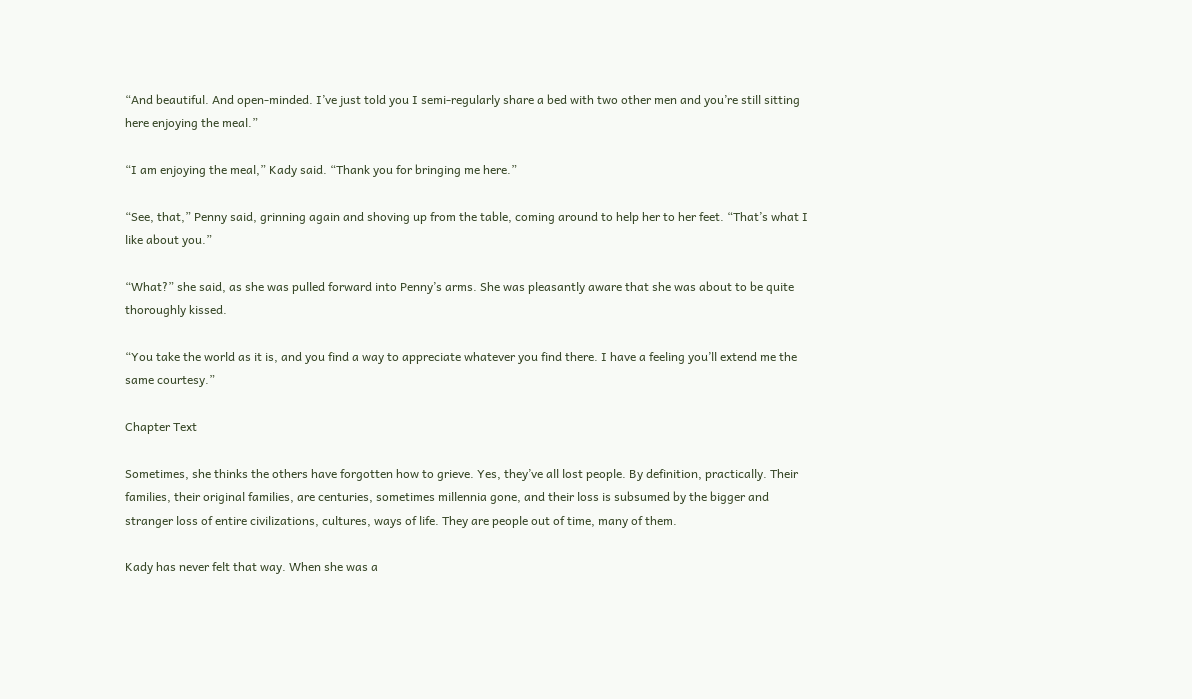“And beautiful. And open-minded. I’ve just told you I semi-regularly share a bed with two other men and you’re still sitting here enjoying the meal.”

“I am enjoying the meal,” Kady said. “Thank you for bringing me here.”

“See, that,” Penny said, grinning again and shoving up from the table, coming around to help her to her feet. “That’s what I like about you.”

“What?” she said, as she was pulled forward into Penny’s arms. She was pleasantly aware that she was about to be quite thoroughly kissed.

“You take the world as it is, and you find a way to appreciate whatever you find there. I have a feeling you’ll extend me the same courtesy.”

Chapter Text

Sometimes, she thinks the others have forgotten how to grieve. Yes, they’ve all lost people. By definition, practically. Their families, their original families, are centuries, sometimes millennia gone, and their loss is subsumed by the bigger and stranger loss of entire civilizations, cultures, ways of life. They are people out of time, many of them.

Kady has never felt that way. When she was a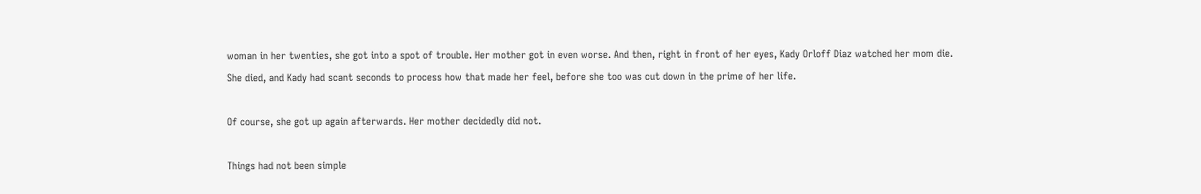woman in her twenties, she got into a spot of trouble. Her mother got in even worse. And then, right in front of her eyes, Kady Orloff Diaz watched her mom die. She died, and Kady had scant seconds to process how that made her feel, before she too was cut down in the prime of her life.

Of course, she got up again afterwards. Her mother decidedly did not.

Things had not been simple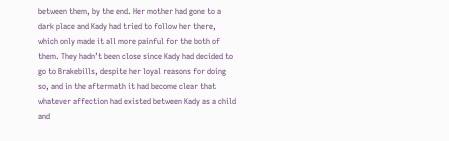between them, by the end. Her mother had gone to a dark place and Kady had tried to follow her there, which only made it all more painful for the both of them. They hadn’t been close since Kady had decided to go to Brakebills, despite her loyal reasons for doing so, and in the aftermath it had become clear that whatever affection had existed between Kady as a child and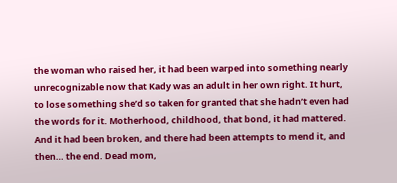the woman who raised her, it had been warped into something nearly unrecognizable now that Kady was an adult in her own right. It hurt, to lose something she’d so taken for granted that she hadn’t even had the words for it. Motherhood, childhood, that bond, it had mattered. And it had been broken, and there had been attempts to mend it, and then… the end. Dead mom,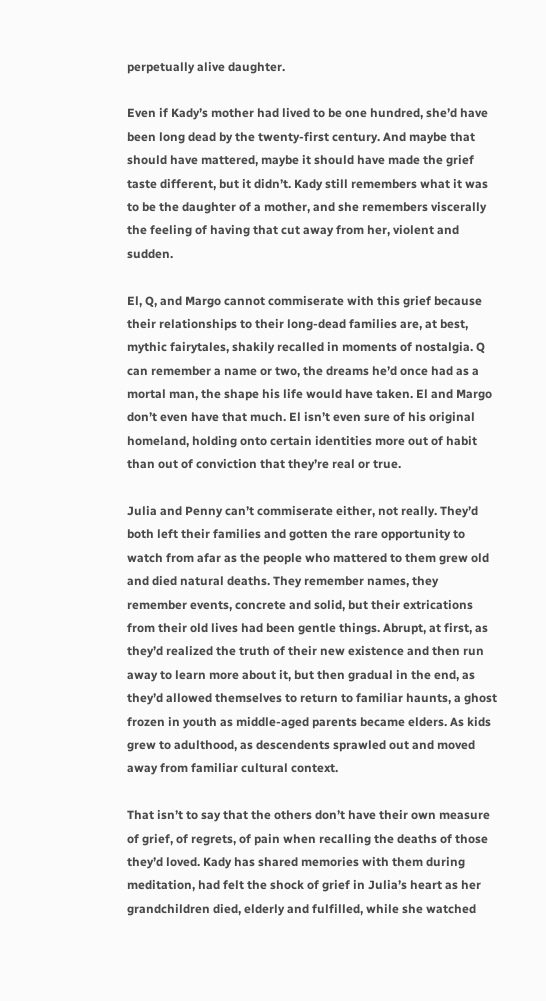perpetually alive daughter.

Even if Kady’s mother had lived to be one hundred, she’d have been long dead by the twenty-first century. And maybe that should have mattered, maybe it should have made the grief taste different, but it didn’t. Kady still remembers what it was to be the daughter of a mother, and she remembers viscerally the feeling of having that cut away from her, violent and sudden.

El, Q, and Margo cannot commiserate with this grief because their relationships to their long-dead families are, at best, mythic fairytales, shakily recalled in moments of nostalgia. Q can remember a name or two, the dreams he’d once had as a mortal man, the shape his life would have taken. El and Margo don’t even have that much. El isn’t even sure of his original homeland, holding onto certain identities more out of habit than out of conviction that they’re real or true.

Julia and Penny can’t commiserate either, not really. They’d both left their families and gotten the rare opportunity to watch from afar as the people who mattered to them grew old and died natural deaths. They remember names, they remember events, concrete and solid, but their extrications from their old lives had been gentle things. Abrupt, at first, as they’d realized the truth of their new existence and then run away to learn more about it, but then gradual in the end, as they’d allowed themselves to return to familiar haunts, a ghost frozen in youth as middle-aged parents became elders. As kids grew to adulthood, as descendents sprawled out and moved away from familiar cultural context.

That isn’t to say that the others don’t have their own measure of grief, of regrets, of pain when recalling the deaths of those they’d loved. Kady has shared memories with them during meditation, had felt the shock of grief in Julia’s heart as her grandchildren died, elderly and fulfilled, while she watched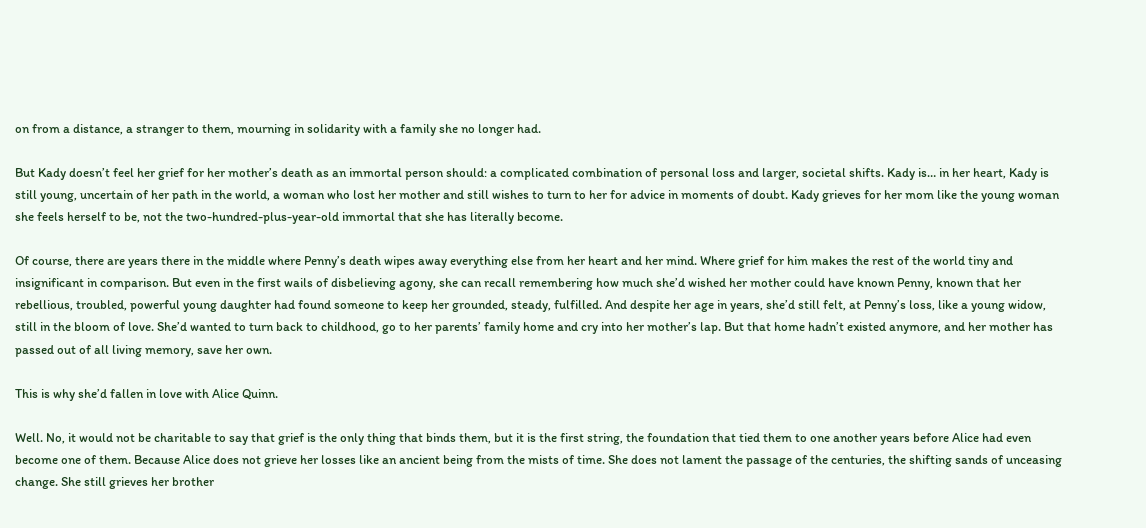on from a distance, a stranger to them, mourning in solidarity with a family she no longer had.

But Kady doesn’t feel her grief for her mother’s death as an immortal person should: a complicated combination of personal loss and larger, societal shifts. Kady is… in her heart, Kady is still young, uncertain of her path in the world, a woman who lost her mother and still wishes to turn to her for advice in moments of doubt. Kady grieves for her mom like the young woman she feels herself to be, not the two-hundred-plus-year-old immortal that she has literally become.

Of course, there are years there in the middle where Penny’s death wipes away everything else from her heart and her mind. Where grief for him makes the rest of the world tiny and insignificant in comparison. But even in the first wails of disbelieving agony, she can recall remembering how much she’d wished her mother could have known Penny, known that her rebellious, troubled, powerful young daughter had found someone to keep her grounded, steady, fulfilled. And despite her age in years, she’d still felt, at Penny’s loss, like a young widow, still in the bloom of love. She’d wanted to turn back to childhood, go to her parents’ family home and cry into her mother’s lap. But that home hadn’t existed anymore, and her mother has passed out of all living memory, save her own.

This is why she’d fallen in love with Alice Quinn.

Well. No, it would not be charitable to say that grief is the only thing that binds them, but it is the first string, the foundation that tied them to one another years before Alice had even become one of them. Because Alice does not grieve her losses like an ancient being from the mists of time. She does not lament the passage of the centuries, the shifting sands of unceasing change. She still grieves her brother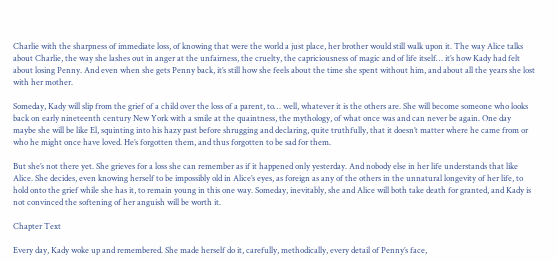Charlie with the sharpness of immediate loss, of knowing that were the world a just place, her brother would still walk upon it. The way Alice talks about Charlie, the way she lashes out in anger at the unfairness, the cruelty, the capriciousness of magic and of life itself… it’s how Kady had felt about losing Penny. And even when she gets Penny back, it’s still how she feels about the time she spent without him, and about all the years she lost with her mother.

Someday, Kady will slip from the grief of a child over the loss of a parent, to… well, whatever it is the others are. She will become someone who looks back on early nineteenth century New York with a smile at the quaintness, the mythology, of what once was and can never be again. One day maybe she will be like El, squinting into his hazy past before shrugging and declaring, quite truthfully, that it doesn’t matter where he came from or who he might once have loved. He’s forgotten them, and thus forgotten to be sad for them.

But she’s not there yet. She grieves for a loss she can remember as if it happened only yesterday. And nobody else in her life understands that like Alice. She decides, even knowing herself to be impossibly old in Alice’s eyes, as foreign as any of the others in the unnatural longevity of her life, to hold onto the grief while she has it, to remain young in this one way. Someday, inevitably, she and Alice will both take death for granted, and Kady is not convinced the softening of her anguish will be worth it.

Chapter Text

Every day, Kady woke up and remembered. She made herself do it, carefully, methodically, every detail of Penny’s face,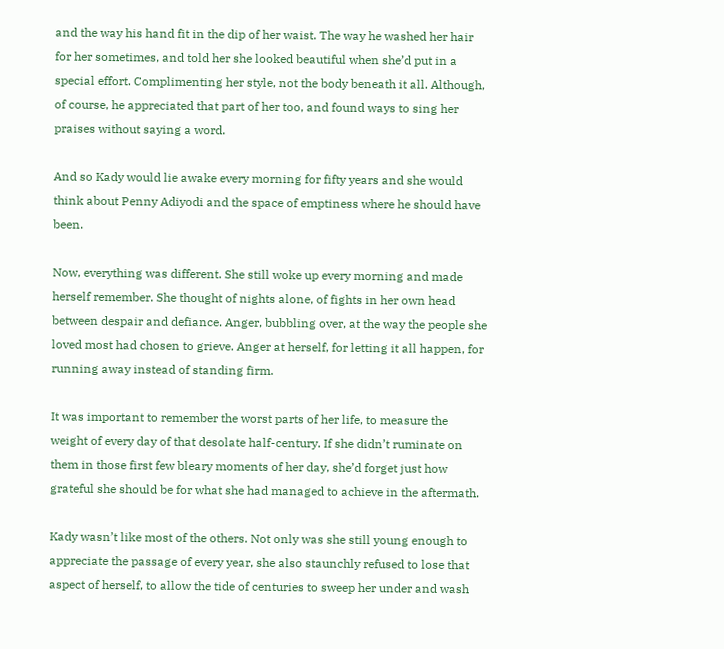and the way his hand fit in the dip of her waist. The way he washed her hair for her sometimes, and told her she looked beautiful when she’d put in a special effort. Complimenting her style, not the body beneath it all. Although, of course, he appreciated that part of her too, and found ways to sing her praises without saying a word.

And so Kady would lie awake every morning for fifty years and she would think about Penny Adiyodi and the space of emptiness where he should have been.

Now, everything was different. She still woke up every morning and made herself remember. She thought of nights alone, of fights in her own head between despair and defiance. Anger, bubbling over, at the way the people she loved most had chosen to grieve. Anger at herself, for letting it all happen, for running away instead of standing firm.

It was important to remember the worst parts of her life, to measure the weight of every day of that desolate half-century. If she didn’t ruminate on them in those first few bleary moments of her day, she’d forget just how grateful she should be for what she had managed to achieve in the aftermath.

Kady wasn’t like most of the others. Not only was she still young enough to appreciate the passage of every year, she also staunchly refused to lose that aspect of herself, to allow the tide of centuries to sweep her under and wash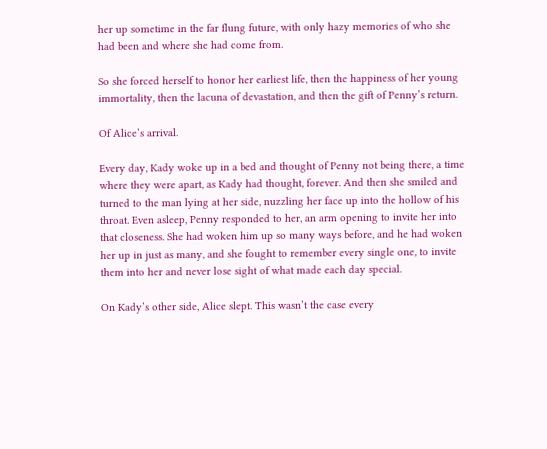her up sometime in the far flung future, with only hazy memories of who she had been and where she had come from.

So she forced herself to honor her earliest life, then the happiness of her young immortality, then the lacuna of devastation, and then the gift of Penny’s return.

Of Alice’s arrival.

Every day, Kady woke up in a bed and thought of Penny not being there, a time where they were apart, as Kady had thought, forever. And then she smiled and turned to the man lying at her side, nuzzling her face up into the hollow of his throat. Even asleep, Penny responded to her, an arm opening to invite her into that closeness. She had woken him up so many ways before, and he had woken her up in just as many, and she fought to remember every single one, to invite them into her and never lose sight of what made each day special.

On Kady’s other side, Alice slept. This wasn’t the case every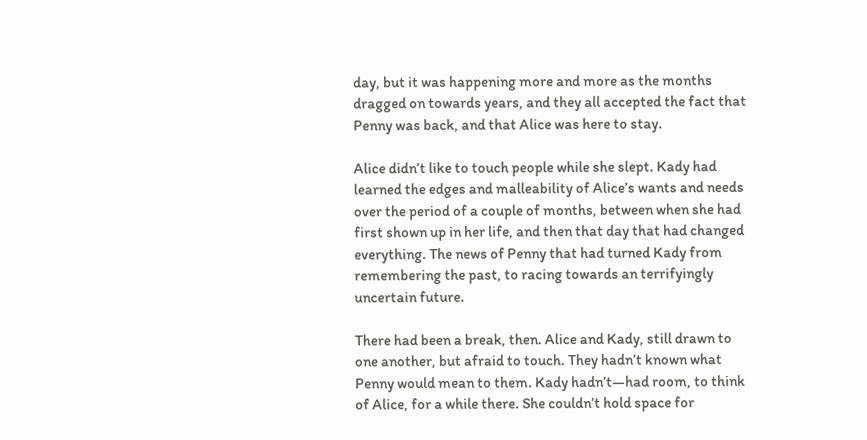day, but it was happening more and more as the months dragged on towards years, and they all accepted the fact that Penny was back, and that Alice was here to stay.

Alice didn’t like to touch people while she slept. Kady had learned the edges and malleability of Alice’s wants and needs over the period of a couple of months, between when she had first shown up in her life, and then that day that had changed everything. The news of Penny that had turned Kady from remembering the past, to racing towards an terrifyingly uncertain future.

There had been a break, then. Alice and Kady, still drawn to one another, but afraid to touch. They hadn’t known what Penny would mean to them. Kady hadn’t—had room, to think of Alice, for a while there. She couldn’t hold space for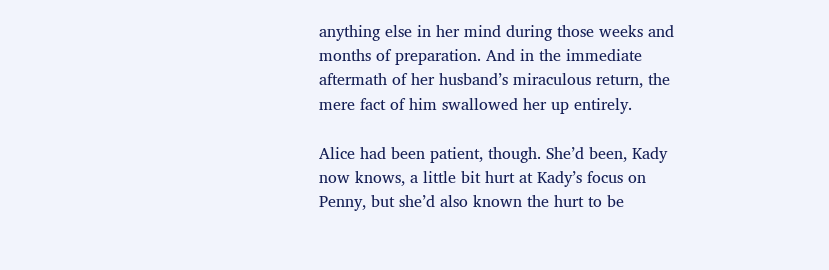anything else in her mind during those weeks and months of preparation. And in the immediate aftermath of her husband’s miraculous return, the mere fact of him swallowed her up entirely.

Alice had been patient, though. She’d been, Kady now knows, a little bit hurt at Kady’s focus on Penny, but she’d also known the hurt to be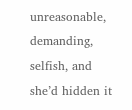unreasonable, demanding, selfish, and she’d hidden it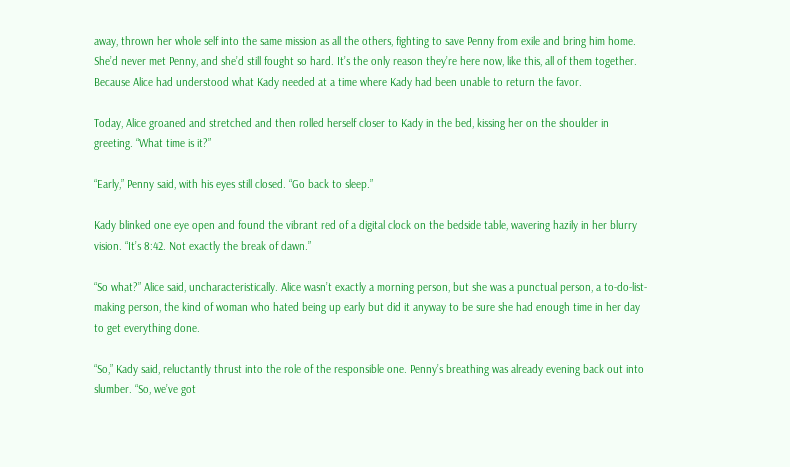away, thrown her whole self into the same mission as all the others, fighting to save Penny from exile and bring him home. She’d never met Penny, and she’d still fought so hard. It’s the only reason they’re here now, like this, all of them together. Because Alice had understood what Kady needed at a time where Kady had been unable to return the favor.

Today, Alice groaned and stretched and then rolled herself closer to Kady in the bed, kissing her on the shoulder in greeting. “What time is it?”

“Early,” Penny said, with his eyes still closed. “Go back to sleep.”

Kady blinked one eye open and found the vibrant red of a digital clock on the bedside table, wavering hazily in her blurry vision. “It’s 8:42. Not exactly the break of dawn.”

“So what?” Alice said, uncharacteristically. Alice wasn’t exactly a morning person, but she was a punctual person, a to-do-list-making person, the kind of woman who hated being up early but did it anyway to be sure she had enough time in her day to get everything done.

“So,” Kady said, reluctantly thrust into the role of the responsible one. Penny’s breathing was already evening back out into slumber. “So, we’ve got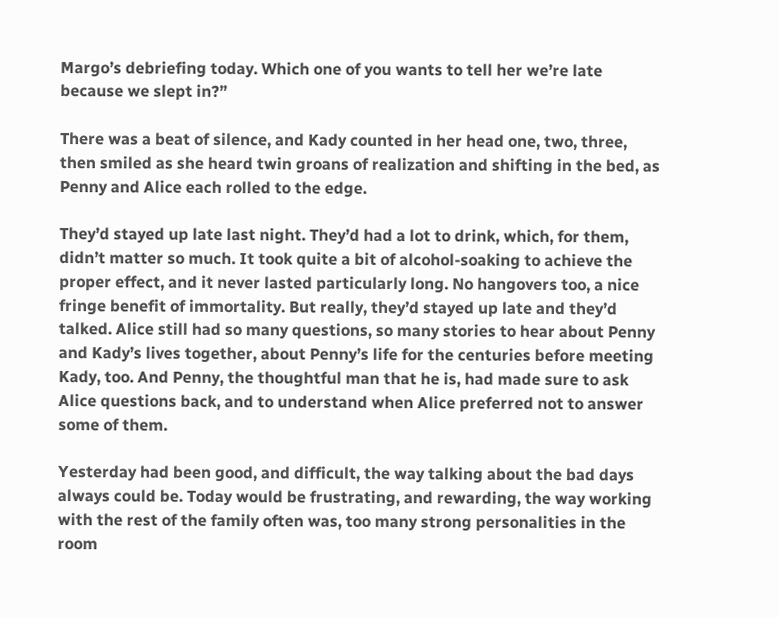Margo’s debriefing today. Which one of you wants to tell her we’re late because we slept in?”

There was a beat of silence, and Kady counted in her head one, two, three, then smiled as she heard twin groans of realization and shifting in the bed, as Penny and Alice each rolled to the edge.

They’d stayed up late last night. They’d had a lot to drink, which, for them, didn’t matter so much. It took quite a bit of alcohol-soaking to achieve the proper effect, and it never lasted particularly long. No hangovers too, a nice fringe benefit of immortality. But really, they’d stayed up late and they’d talked. Alice still had so many questions, so many stories to hear about Penny and Kady’s lives together, about Penny’s life for the centuries before meeting Kady, too. And Penny, the thoughtful man that he is, had made sure to ask Alice questions back, and to understand when Alice preferred not to answer some of them.

Yesterday had been good, and difficult, the way talking about the bad days always could be. Today would be frustrating, and rewarding, the way working with the rest of the family often was, too many strong personalities in the room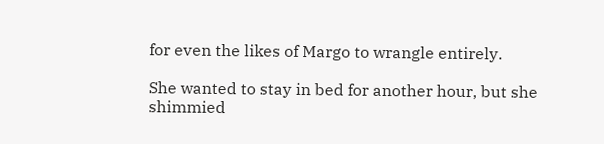for even the likes of Margo to wrangle entirely.

She wanted to stay in bed for another hour, but she shimmied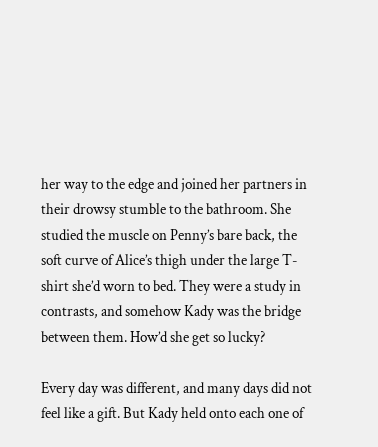her way to the edge and joined her partners in their drowsy stumble to the bathroom. She studied the muscle on Penny’s bare back, the soft curve of Alice’s thigh under the large T-shirt she’d worn to bed. They were a study in contrasts, and somehow Kady was the bridge between them. How’d she get so lucky?

Every day was different, and many days did not feel like a gift. But Kady held onto each one of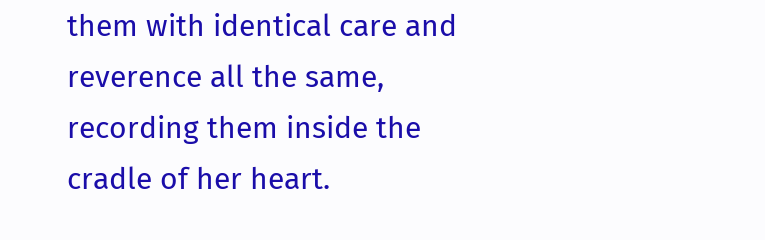them with identical care and reverence all the same, recording them inside the cradle of her heart.